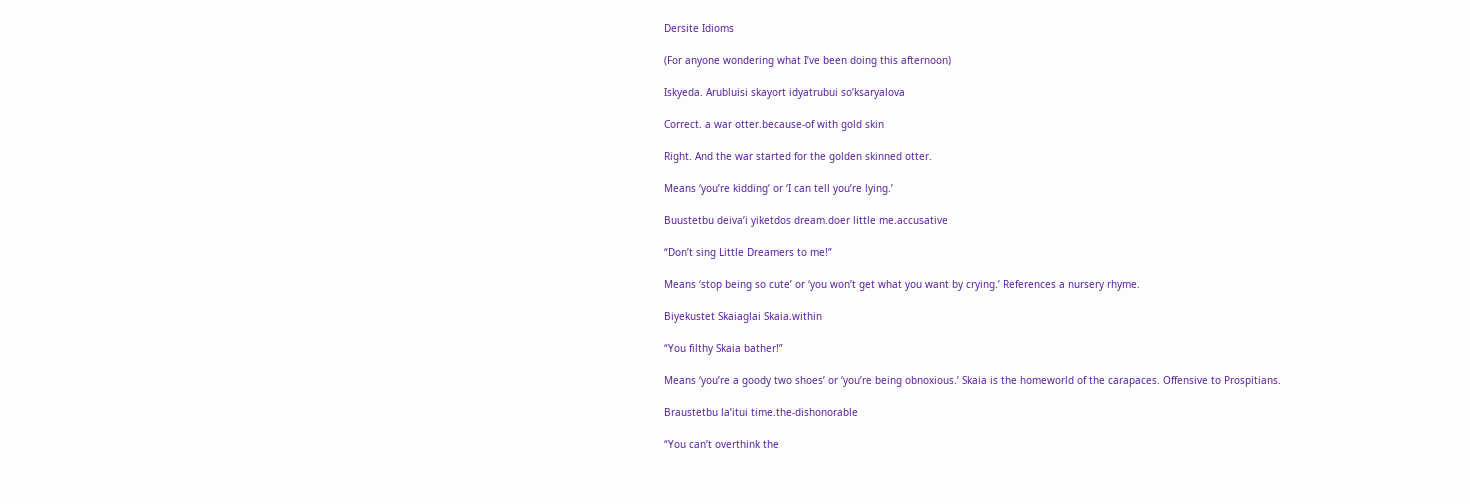Dersite Idioms

(For anyone wondering what I’ve been doing this afternoon)

Iskyeda. Arubluisi skayort idyatrubui so’ksaryalova

Correct. a war otter.because-of with gold skin

Right. And the war started for the golden skinned otter.

Means ‘you’re kidding’ or ‘I can tell you’re lying.’

Buustetbu deiva’i yiketdos dream.doer little me.accusative

“Don’t sing Little Dreamers to me!”

Means ‘stop being so cute’ or ‘you won’t get what you want by crying.’ References a nursery rhyme.

Biyekustet Skaiaglai Skaia.within

“You filthy Skaia bather!”

Means ‘you’re a goody two shoes’ or ‘you’re being obnoxious.’ Skaia is the homeworld of the carapaces. Offensive to Prospitians.

Braustetbu la’itui time.the-dishonorable

“You can’t overthink the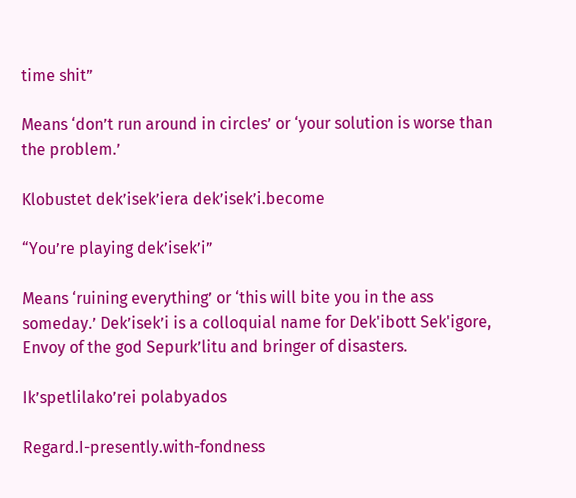time shit”

Means ‘don’t run around in circles’ or ‘your solution is worse than the problem.’

Klobustet dek’isek’iera dek’isek’i.become

“You’re playing dek’isek’i”

Means ‘ruining everything’ or ‘this will bite you in the ass someday.’ Dek’isek’i is a colloquial name for Dek'ibott Sek'igore, Envoy of the god Sepurk’litu and bringer of disasters.

Ik’spetlilako’rei polabyados

Regard.I-presently.with-fondness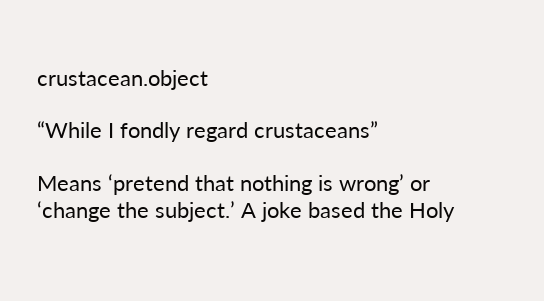crustacean.object

“While I fondly regard crustaceans”

Means ‘pretend that nothing is wrong’ or ‘change the subject.’ A joke based the Holy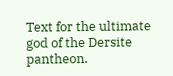Text for the ultimate god of the Dersite pantheon.